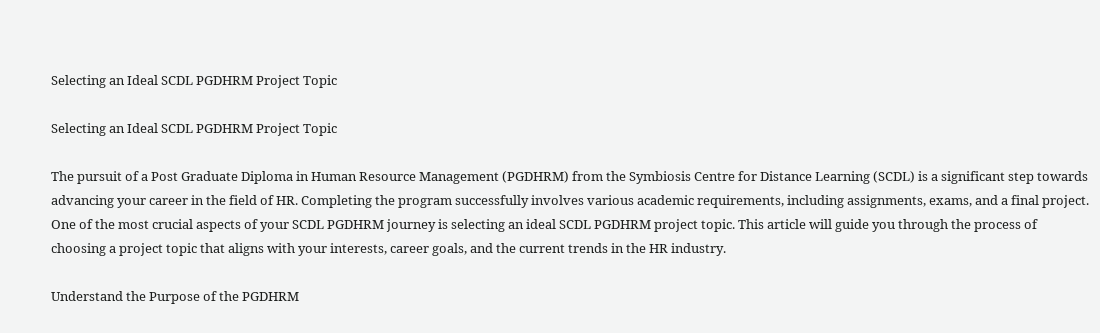Selecting an Ideal SCDL PGDHRM Project Topic

Selecting an Ideal SCDL PGDHRM Project Topic

The pursuit of a Post Graduate Diploma in Human Resource Management (PGDHRM) from the Symbiosis Centre for Distance Learning (SCDL) is a significant step towards advancing your career in the field of HR. Completing the program successfully involves various academic requirements, including assignments, exams, and a final project. One of the most crucial aspects of your SCDL PGDHRM journey is selecting an ideal SCDL PGDHRM project topic. This article will guide you through the process of choosing a project topic that aligns with your interests, career goals, and the current trends in the HR industry.

Understand the Purpose of the PGDHRM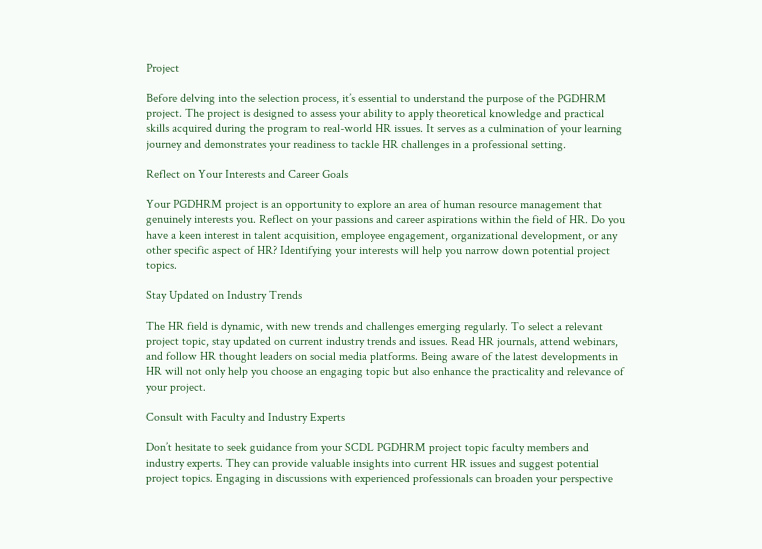Project

Before delving into the selection process, it’s essential to understand the purpose of the PGDHRM project. The project is designed to assess your ability to apply theoretical knowledge and practical skills acquired during the program to real-world HR issues. It serves as a culmination of your learning journey and demonstrates your readiness to tackle HR challenges in a professional setting.

Reflect on Your Interests and Career Goals

Your PGDHRM project is an opportunity to explore an area of human resource management that genuinely interests you. Reflect on your passions and career aspirations within the field of HR. Do you have a keen interest in talent acquisition, employee engagement, organizational development, or any other specific aspect of HR? Identifying your interests will help you narrow down potential project topics.

Stay Updated on Industry Trends

The HR field is dynamic, with new trends and challenges emerging regularly. To select a relevant project topic, stay updated on current industry trends and issues. Read HR journals, attend webinars, and follow HR thought leaders on social media platforms. Being aware of the latest developments in HR will not only help you choose an engaging topic but also enhance the practicality and relevance of your project.

Consult with Faculty and Industry Experts

Don’t hesitate to seek guidance from your SCDL PGDHRM project topic faculty members and industry experts. They can provide valuable insights into current HR issues and suggest potential project topics. Engaging in discussions with experienced professionals can broaden your perspective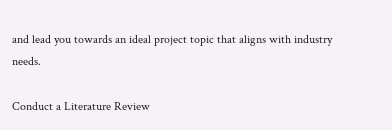and lead you towards an ideal project topic that aligns with industry needs.

Conduct a Literature Review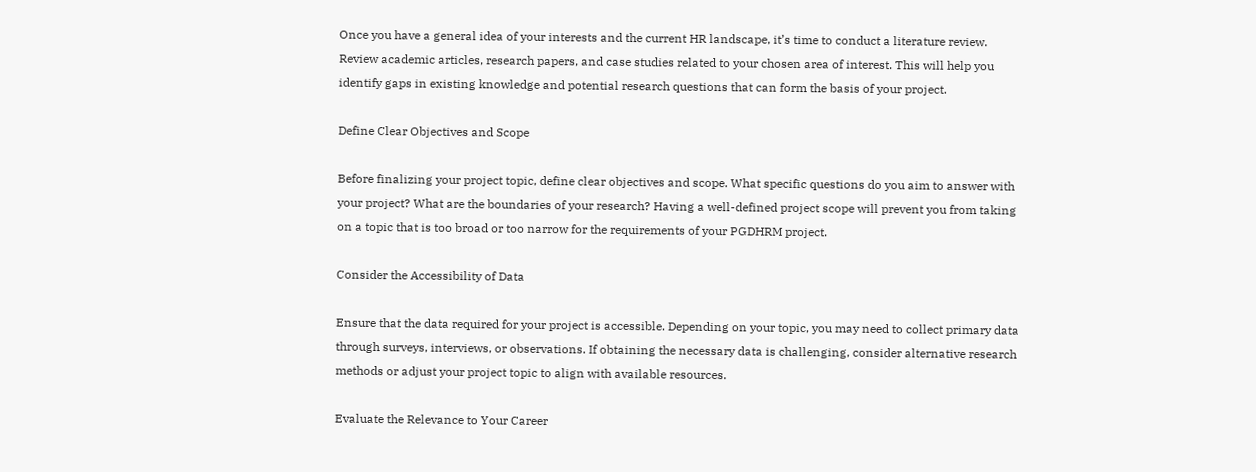Once you have a general idea of your interests and the current HR landscape, it’s time to conduct a literature review. Review academic articles, research papers, and case studies related to your chosen area of interest. This will help you identify gaps in existing knowledge and potential research questions that can form the basis of your project.

Define Clear Objectives and Scope

Before finalizing your project topic, define clear objectives and scope. What specific questions do you aim to answer with your project? What are the boundaries of your research? Having a well-defined project scope will prevent you from taking on a topic that is too broad or too narrow for the requirements of your PGDHRM project.

Consider the Accessibility of Data

Ensure that the data required for your project is accessible. Depending on your topic, you may need to collect primary data through surveys, interviews, or observations. If obtaining the necessary data is challenging, consider alternative research methods or adjust your project topic to align with available resources.

Evaluate the Relevance to Your Career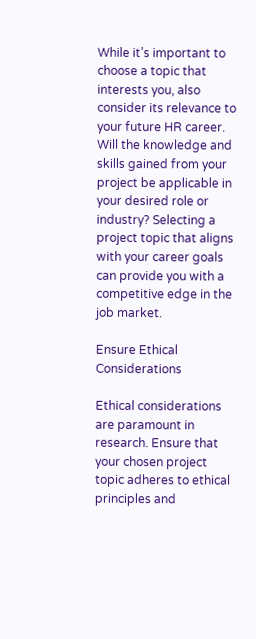While it’s important to choose a topic that interests you, also consider its relevance to your future HR career. Will the knowledge and skills gained from your project be applicable in your desired role or industry? Selecting a project topic that aligns with your career goals can provide you with a competitive edge in the job market.

Ensure Ethical Considerations

Ethical considerations are paramount in research. Ensure that your chosen project topic adheres to ethical principles and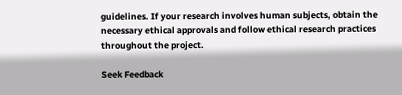guidelines. If your research involves human subjects, obtain the necessary ethical approvals and follow ethical research practices throughout the project.

Seek Feedback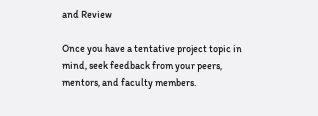and Review

Once you have a tentative project topic in mind, seek feedback from your peers, mentors, and faculty members.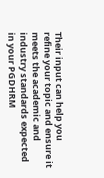Their input can help you refine your topic and ensure it meets the academic and industry standards expected in your PGDHRM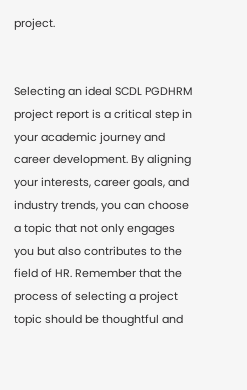project.


Selecting an ideal SCDL PGDHRM project report is a critical step in your academic journey and career development. By aligning your interests, career goals, and industry trends, you can choose a topic that not only engages you but also contributes to the field of HR. Remember that the process of selecting a project topic should be thoughtful and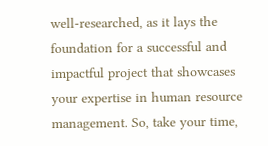well-researched, as it lays the foundation for a successful and impactful project that showcases your expertise in human resource management. So, take your time,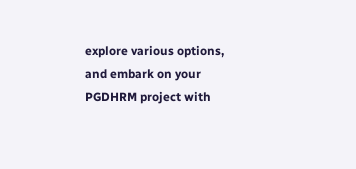explore various options, and embark on your PGDHRM project with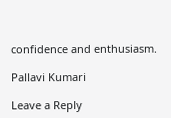confidence and enthusiasm.

Pallavi Kumari

Leave a Reply